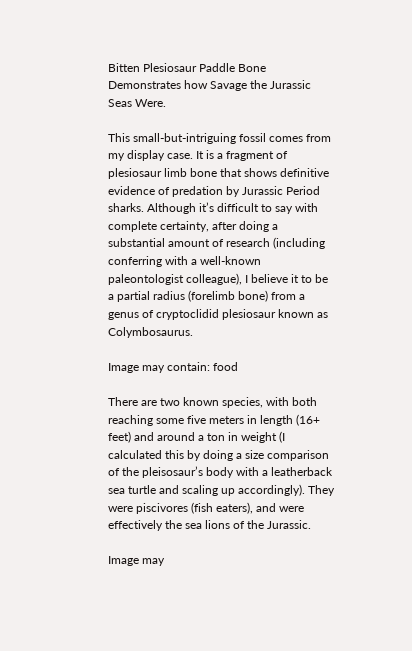Bitten Plesiosaur Paddle Bone Demonstrates how Savage the Jurassic Seas Were.

This small-but-intriguing fossil comes from my display case. It is a fragment of plesiosaur limb bone that shows definitive evidence of predation by Jurassic Period sharks. Although it’s difficult to say with complete certainty, after doing a substantial amount of research (including conferring with a well-known paleontologist colleague), I believe it to be a partial radius (forelimb bone) from a genus of cryptoclidid plesiosaur known as Colymbosaurus.

Image may contain: food

There are two known species, with both reaching some five meters in length (16+ feet) and around a ton in weight (I calculated this by doing a size comparison of the pleisosaur’s body with a leatherback sea turtle and scaling up accordingly). They were piscivores (fish eaters), and were effectively the sea lions of the Jurassic.

Image may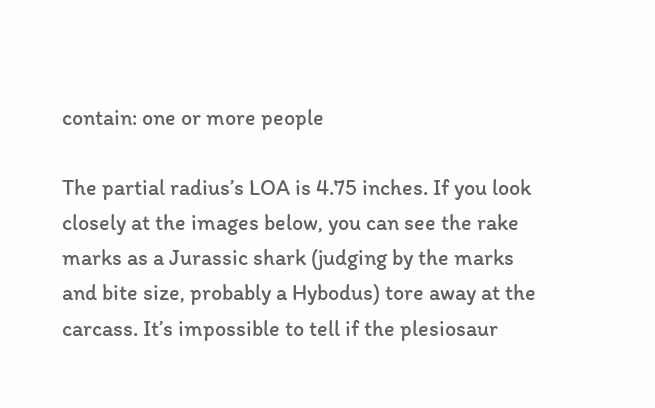contain: one or more people

The partial radius’s LOA is 4.75 inches. If you look closely at the images below, you can see the rake marks as a Jurassic shark (judging by the marks and bite size, probably a Hybodus) tore away at the carcass. It’s impossible to tell if the plesiosaur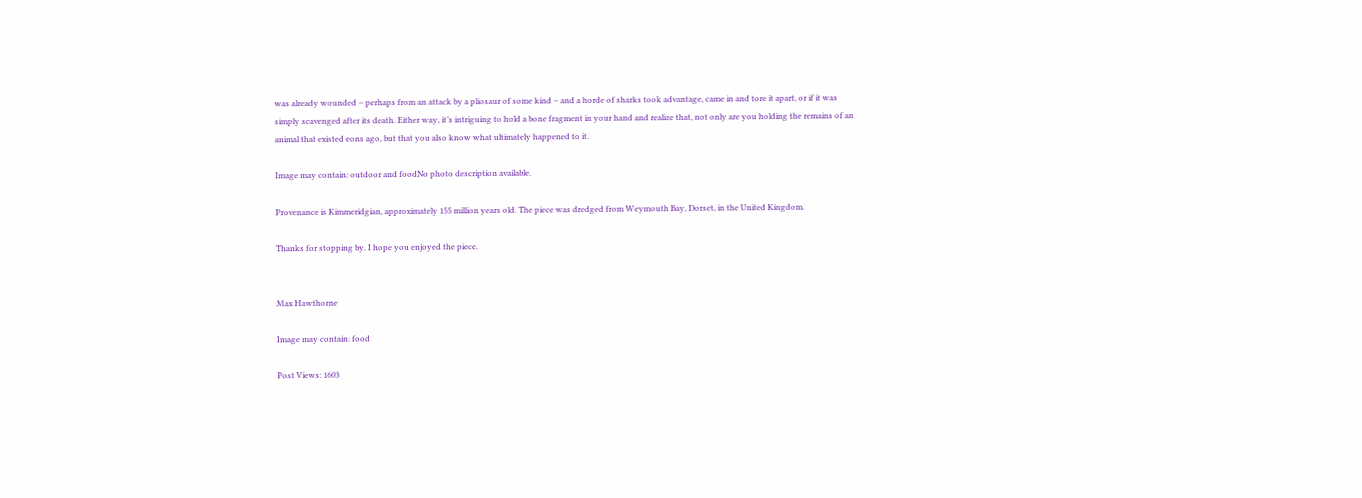was already wounded – perhaps from an attack by a pliosaur of some kind – and a horde of sharks took advantage, came in and tore it apart, or if it was simply scavenged after its death. Either way, it’s intriguing to hold a bone fragment in your hand and realize that, not only are you holding the remains of an animal that existed eons ago, but that you also know what ultimately happened to it.

Image may contain: outdoor and foodNo photo description available.

Provenance is Kimmeridgian, approximately 155 million years old. The piece was dredged from Weymouth Bay, Dorset, in the United Kingdom.

Thanks for stopping by. I hope you enjoyed the piece.


Max Hawthorne

Image may contain: food

Post Views: 1603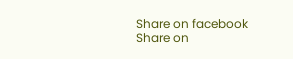Share on facebook
Share on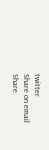twitter
Share on email
Share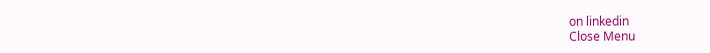on linkedin
Close Menu